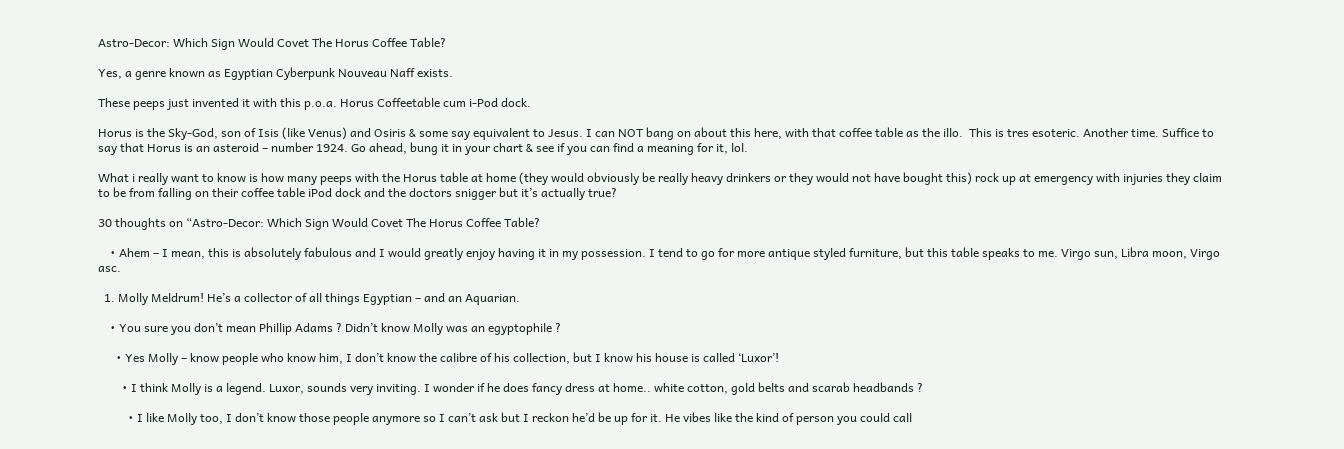Astro-Decor: Which Sign Would Covet The Horus Coffee Table?

Yes, a genre known as Egyptian Cyberpunk Nouveau Naff exists.

These peeps just invented it with this p.o.a. Horus Coffeetable cum i-Pod dock.

Horus is the Sky-God, son of Isis (like Venus) and Osiris & some say equivalent to Jesus. I can NOT bang on about this here, with that coffee table as the illo.  This is tres esoteric. Another time. Suffice to say that Horus is an asteroid – number 1924. Go ahead, bung it in your chart & see if you can find a meaning for it, lol.

What i really want to know is how many peeps with the Horus table at home (they would obviously be really heavy drinkers or they would not have bought this) rock up at emergency with injuries they claim to be from falling on their coffee table iPod dock and the doctors snigger but it’s actually true?

30 thoughts on “Astro-Decor: Which Sign Would Covet The Horus Coffee Table?

    • Ahem – I mean, this is absolutely fabulous and I would greatly enjoy having it in my possession. I tend to go for more antique styled furniture, but this table speaks to me. Virgo sun, Libra moon, Virgo asc.

  1. Molly Meldrum! He’s a collector of all things Egyptian – and an Aquarian.

    • You sure you don’t mean Phillip Adams ? Didn’t know Molly was an egyptophile ?

      • Yes Molly – know people who know him, I don’t know the calibre of his collection, but I know his house is called ‘Luxor’!

        • I think Molly is a legend. Luxor, sounds very inviting. I wonder if he does fancy dress at home.. white cotton, gold belts and scarab headbands ?

          • I like Molly too, I don’t know those people anymore so I can’t ask but I reckon he’d be up for it. He vibes like the kind of person you could call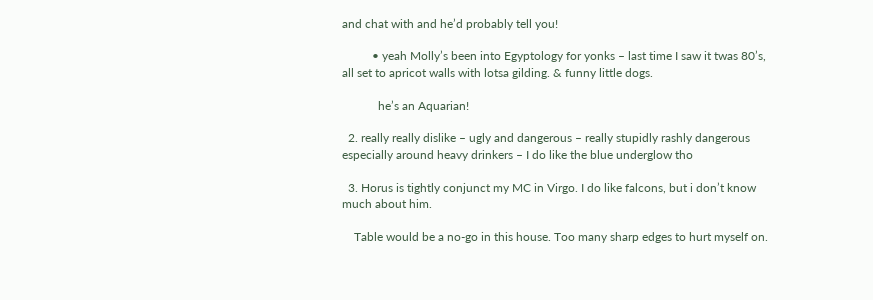and chat with and he’d probably tell you!

          • yeah Molly’s been into Egyptology for yonks – last time I saw it twas 80’s, all set to apricot walls with lotsa gilding. & funny little dogs.

            he’s an Aquarian!

  2. really really dislike – ugly and dangerous – really stupidly rashly dangerous especially around heavy drinkers – I do like the blue underglow tho

  3. Horus is tightly conjunct my MC in Virgo. I do like falcons, but i don’t know much about him.

    Table would be a no-go in this house. Too many sharp edges to hurt myself on.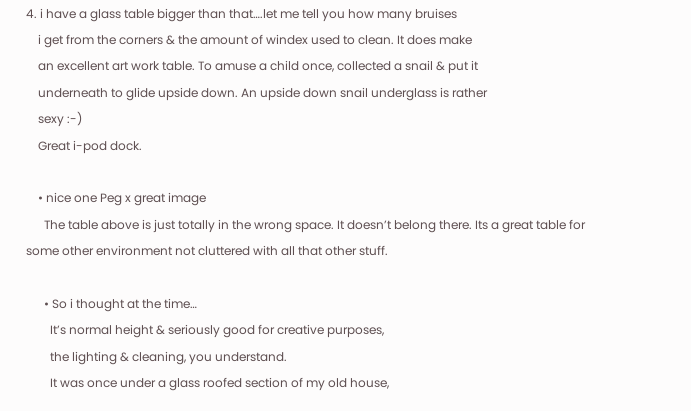4. i have a glass table bigger than that….let me tell you how many bruises
    i get from the corners & the amount of windex used to clean. It does make
    an excellent art work table. To amuse a child once, collected a snail & put it
    underneath to glide upside down. An upside down snail underglass is rather
    sexy :-)
    Great i-pod dock.

    • nice one Peg x great image
      The table above is just totally in the wrong space. It doesn’t belong there. Its a great table for some other environment not cluttered with all that other stuff.

      • So i thought at the time…
        It’s normal height & seriously good for creative purposes,
        the lighting & cleaning, you understand.
        It was once under a glass roofed section of my old house,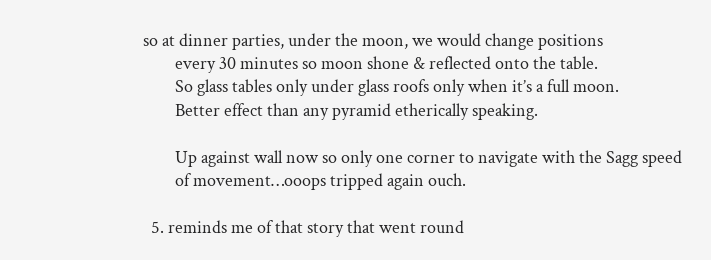so at dinner parties, under the moon, we would change positions
        every 30 minutes so moon shone & reflected onto the table.
        So glass tables only under glass roofs only when it’s a full moon.
        Better effect than any pyramid etherically speaking.

        Up against wall now so only one corner to navigate with the Sagg speed
        of movement…ooops tripped again ouch.

  5. reminds me of that story that went round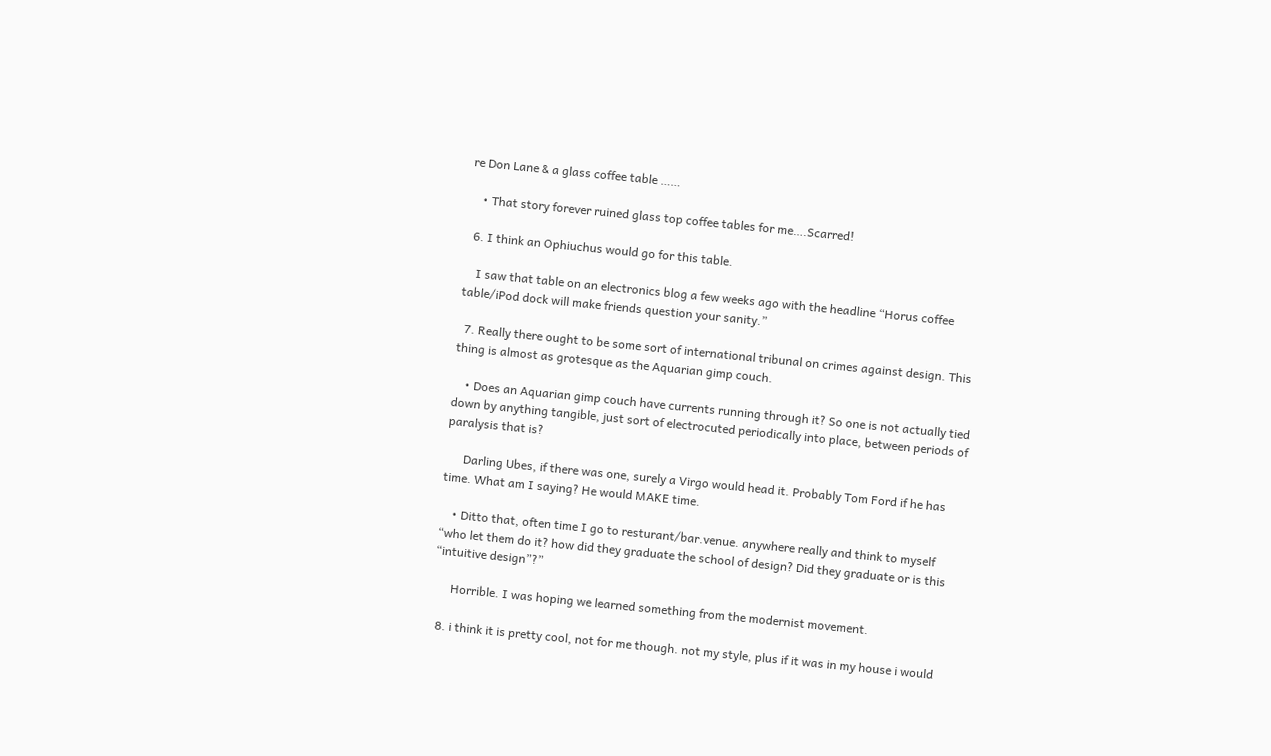re Don Lane & a glass coffee table ……

    • That story forever ruined glass top coffee tables for me….Scarred!

  6. I think an Ophiuchus would go for this table.

    I saw that table on an electronics blog a few weeks ago with the headline “Horus coffee table/iPod dock will make friends question your sanity.”

  7. Really there ought to be some sort of international tribunal on crimes against design. This thing is almost as grotesque as the Aquarian gimp couch.

    • Does an Aquarian gimp couch have currents running through it? So one is not actually tied down by anything tangible, just sort of electrocuted periodically into place, between periods of paralysis that is?

      Darling Ubes, if there was one, surely a Virgo would head it. Probably Tom Ford if he has time. What am I saying? He would MAKE time.

    • Ditto that, often time I go to resturant/bar.venue. anywhere really and think to myself “who let them do it? how did they graduate the school of design? Did they graduate or is this “intuitive design”?”

      Horrible. I was hoping we learned something from the modernist movement.

  8. i think it is pretty cool, not for me though. not my style, plus if it was in my house i would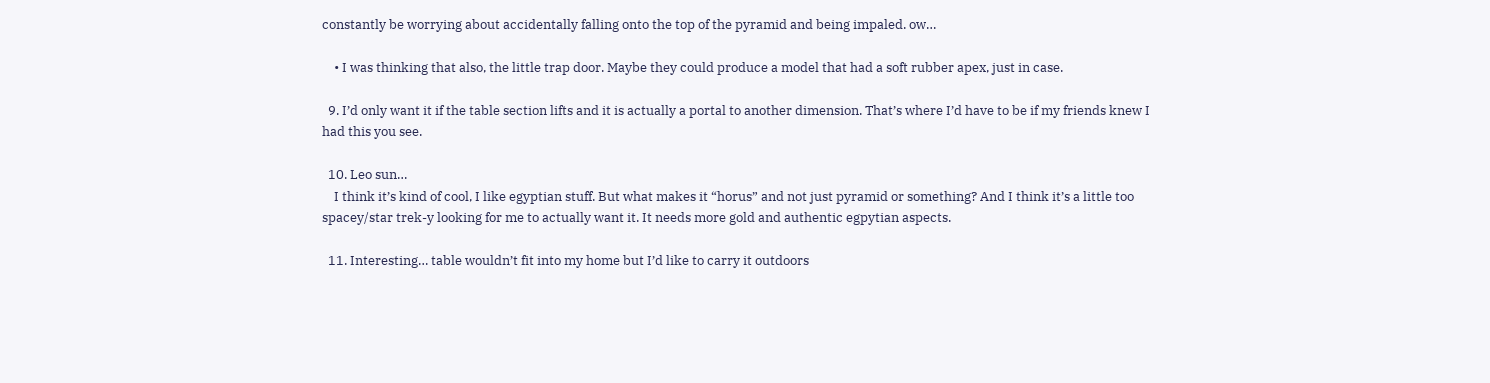constantly be worrying about accidentally falling onto the top of the pyramid and being impaled. ow…

    • I was thinking that also, the little trap door. Maybe they could produce a model that had a soft rubber apex, just in case.

  9. I’d only want it if the table section lifts and it is actually a portal to another dimension. That’s where I’d have to be if my friends knew I had this you see.

  10. Leo sun…
    I think it’s kind of cool, I like egyptian stuff. But what makes it “horus” and not just pyramid or something? And I think it’s a little too spacey/star trek-y looking for me to actually want it. It needs more gold and authentic egpytian aspects.

  11. Interesting… table wouldn’t fit into my home but I’d like to carry it outdoors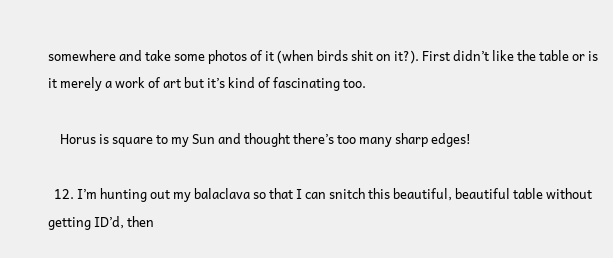somewhere and take some photos of it (when birds shit on it?). First didn’t like the table or is it merely a work of art but it’s kind of fascinating too.

    Horus is square to my Sun and thought there’s too many sharp edges!

  12. I’m hunting out my balaclava so that I can snitch this beautiful, beautiful table without getting ID’d, then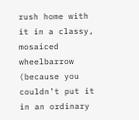rush home with it in a classy, mosaiced wheelbarrow (because you couldn’t put it in an ordinary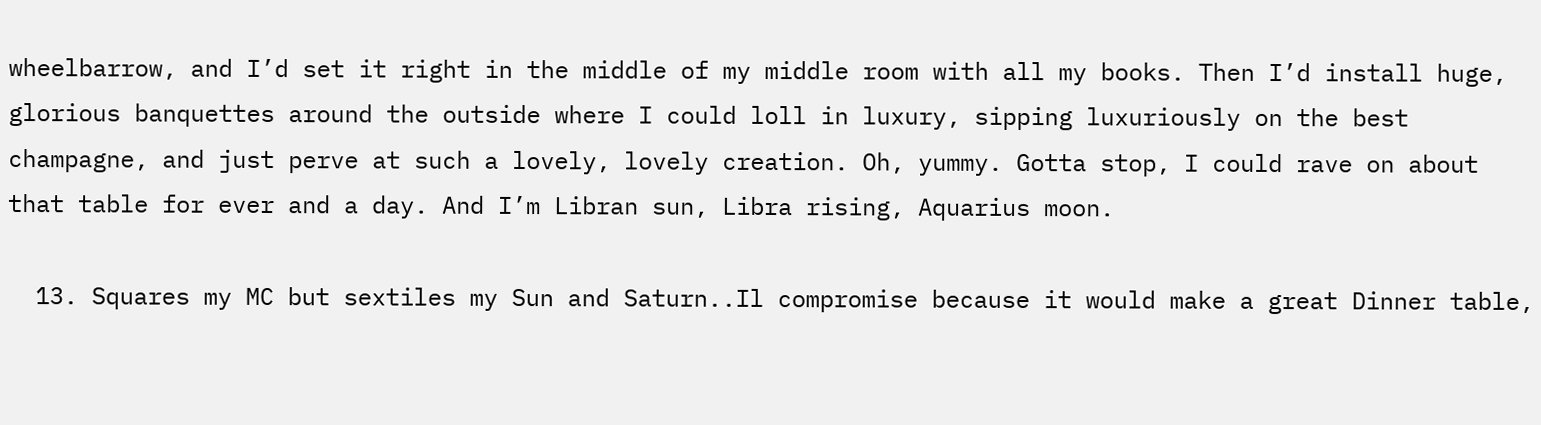wheelbarrow, and I’d set it right in the middle of my middle room with all my books. Then I’d install huge, glorious banquettes around the outside where I could loll in luxury, sipping luxuriously on the best champagne, and just perve at such a lovely, lovely creation. Oh, yummy. Gotta stop, I could rave on about that table for ever and a day. And I’m Libran sun, Libra rising, Aquarius moon.

  13. Squares my MC but sextiles my Sun and Saturn..Il compromise because it would make a great Dinner table,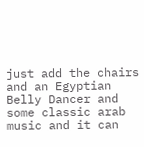just add the chairs and an Egyptian Belly Dancer and some classic arab music and it can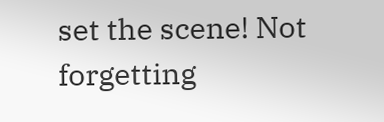set the scene! Not forgetting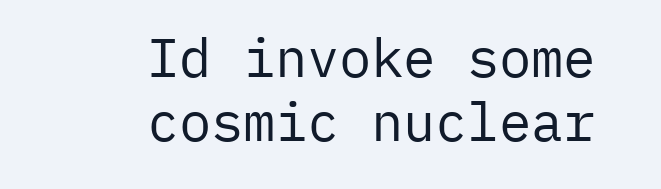Id invoke some cosmic nuclear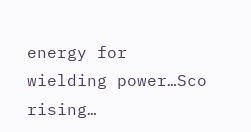energy for wielding power…Sco rising…